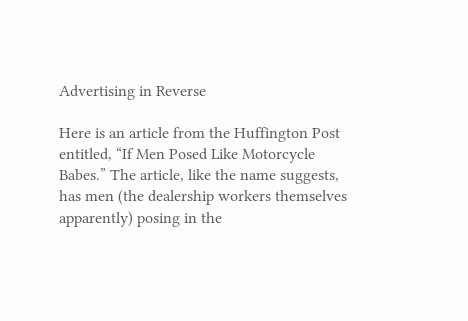Advertising in Reverse

Here is an article from the Huffington Post entitled, “If Men Posed Like Motorcycle Babes.” The article, like the name suggests, has men (the dealership workers themselves apparently) posing in the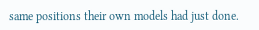same positions their own models had just done.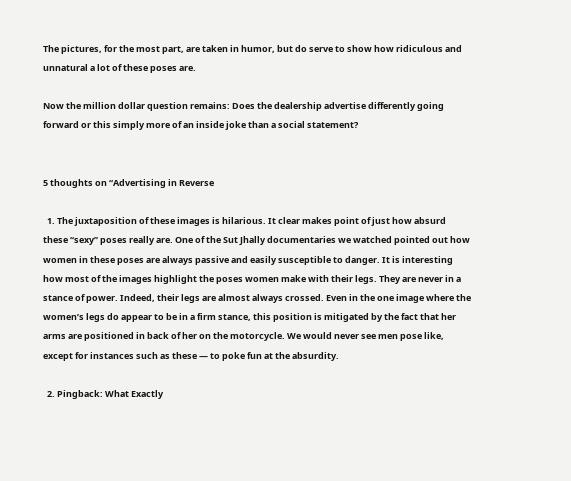The pictures, for the most part, are taken in humor, but do serve to show how ridiculous and unnatural a lot of these poses are.

Now the million dollar question remains: Does the dealership advertise differently going forward or this simply more of an inside joke than a social statement?


5 thoughts on “Advertising in Reverse

  1. The juxtaposition of these images is hilarious. It clear makes point of just how absurd these “sexy” poses really are. One of the Sut Jhally documentaries we watched pointed out how women in these poses are always passive and easily susceptible to danger. It is interesting how most of the images highlight the poses women make with their legs. They are never in a stance of power. Indeed, their legs are almost always crossed. Even in the one image where the women’s legs do appear to be in a firm stance, this position is mitigated by the fact that her arms are positioned in back of her on the motorcycle. We would never see men pose like, except for instances such as these — to poke fun at the absurdity.

  2. Pingback: What Exactly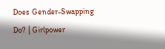Does Gender-Swapping Do? | Girlpower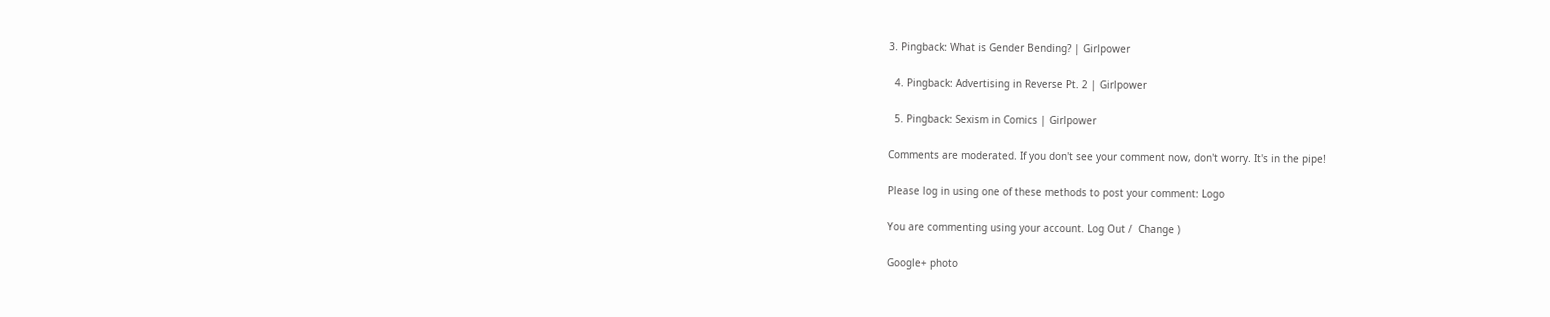3. Pingback: What is Gender Bending? | Girlpower

  4. Pingback: Advertising in Reverse Pt. 2 | Girlpower

  5. Pingback: Sexism in Comics | Girlpower

Comments are moderated. If you don't see your comment now, don't worry. It's in the pipe!

Please log in using one of these methods to post your comment: Logo

You are commenting using your account. Log Out /  Change )

Google+ photo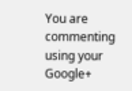You are commenting using your Google+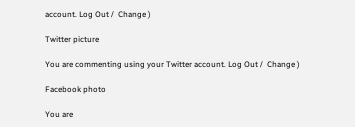account. Log Out /  Change )

Twitter picture

You are commenting using your Twitter account. Log Out /  Change )

Facebook photo

You are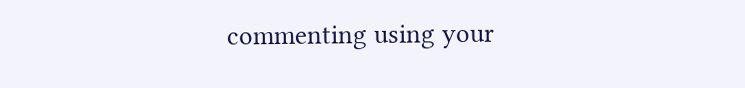commenting using your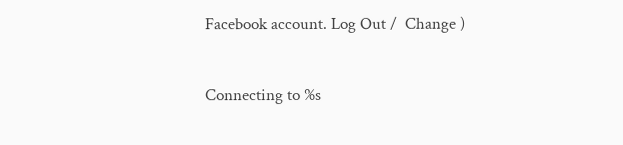Facebook account. Log Out /  Change )


Connecting to %s